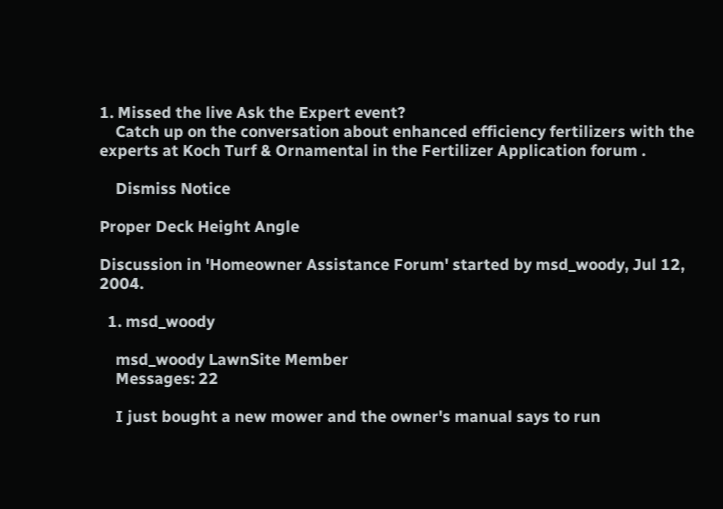1. Missed the live Ask the Expert event?
    Catch up on the conversation about enhanced efficiency fertilizers with the experts at Koch Turf & Ornamental in the Fertilizer Application forum .

    Dismiss Notice

Proper Deck Height Angle

Discussion in 'Homeowner Assistance Forum' started by msd_woody, Jul 12, 2004.

  1. msd_woody

    msd_woody LawnSite Member
    Messages: 22

    I just bought a new mower and the owner's manual says to run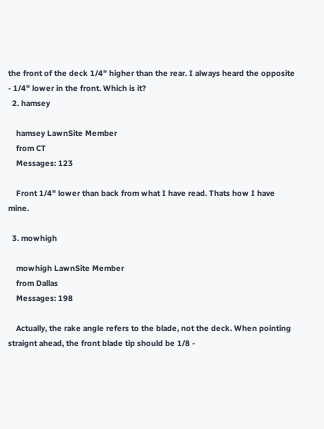the front of the deck 1/4" higher than the rear. I always heard the opposite - 1/4" lower in the front. Which is it?
  2. hamsey

    hamsey LawnSite Member
    from CT
    Messages: 123

    Front 1/4" lower than back from what I have read. Thats how I have mine.

  3. mowhigh

    mowhigh LawnSite Member
    from Dallas
    Messages: 198

    Actually, the rake angle refers to the blade, not the deck. When pointing straignt ahead, the front blade tip should be 1/8 -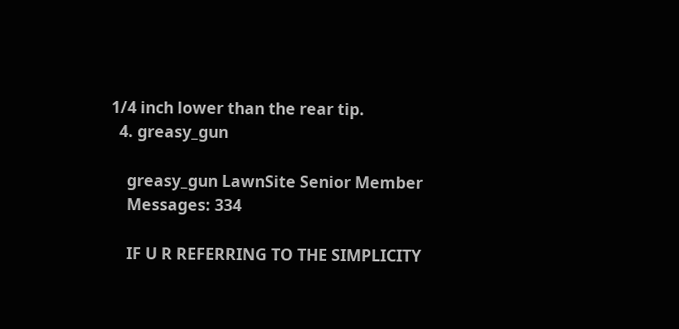1/4 inch lower than the rear tip.
  4. greasy_gun

    greasy_gun LawnSite Senior Member
    Messages: 334

    IF U R REFERRING TO THE SIMPLICITY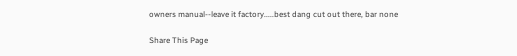owners manual--leave it factory.....best dang cut out there, bar none

Share This Page